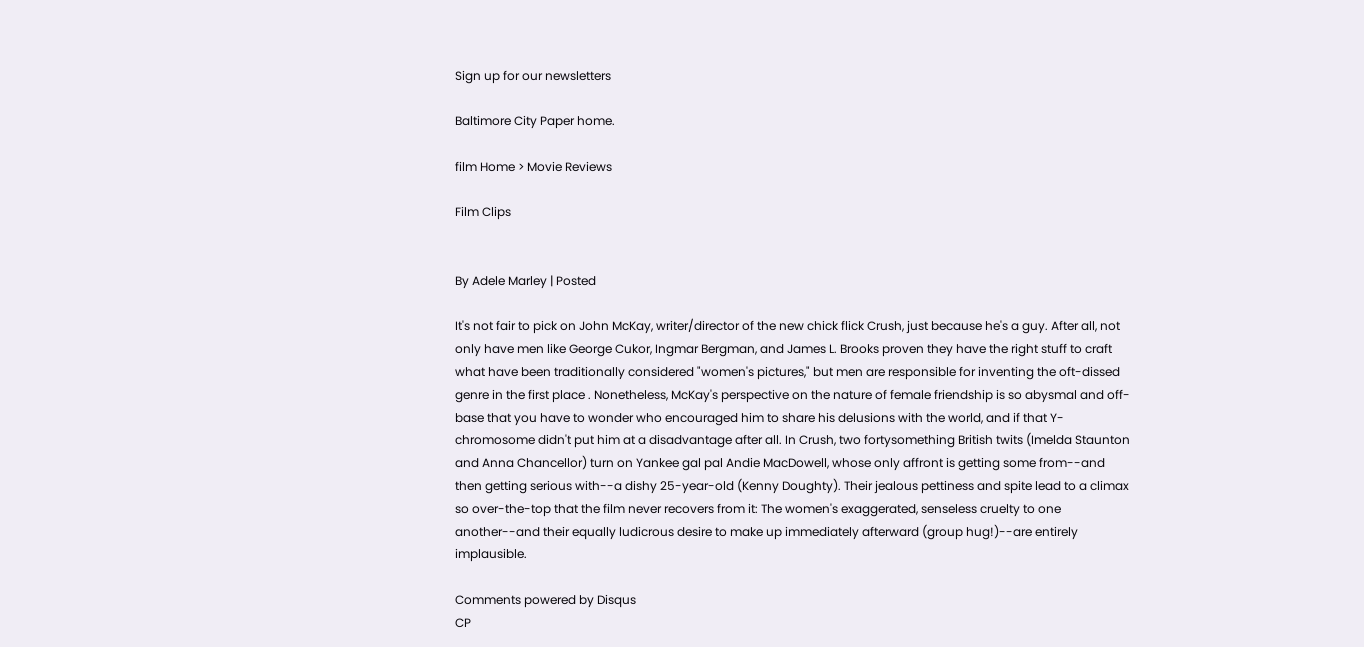Sign up for our newsletters

Baltimore City Paper home.

film Home > Movie Reviews

Film Clips


By Adele Marley | Posted

It's not fair to pick on John McKay, writer/director of the new chick flick Crush, just because he's a guy. After all, not only have men like George Cukor, Ingmar Bergman, and James L. Brooks proven they have the right stuff to craft what have been traditionally considered "women's pictures," but men are responsible for inventing the oft-dissed genre in the first place . Nonetheless, McKay's perspective on the nature of female friendship is so abysmal and off-base that you have to wonder who encouraged him to share his delusions with the world, and if that Y-chromosome didn't put him at a disadvantage after all. In Crush, two fortysomething British twits (Imelda Staunton and Anna Chancellor) turn on Yankee gal pal Andie MacDowell, whose only affront is getting some from--and then getting serious with--a dishy 25-year-old (Kenny Doughty). Their jealous pettiness and spite lead to a climax so over-the-top that the film never recovers from it: The women's exaggerated, senseless cruelty to one another--and their equally ludicrous desire to make up immediately afterward (group hug!)--are entirely implausible.

Comments powered by Disqus
CP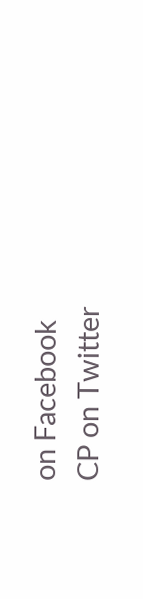on Facebook
CP on Twitter